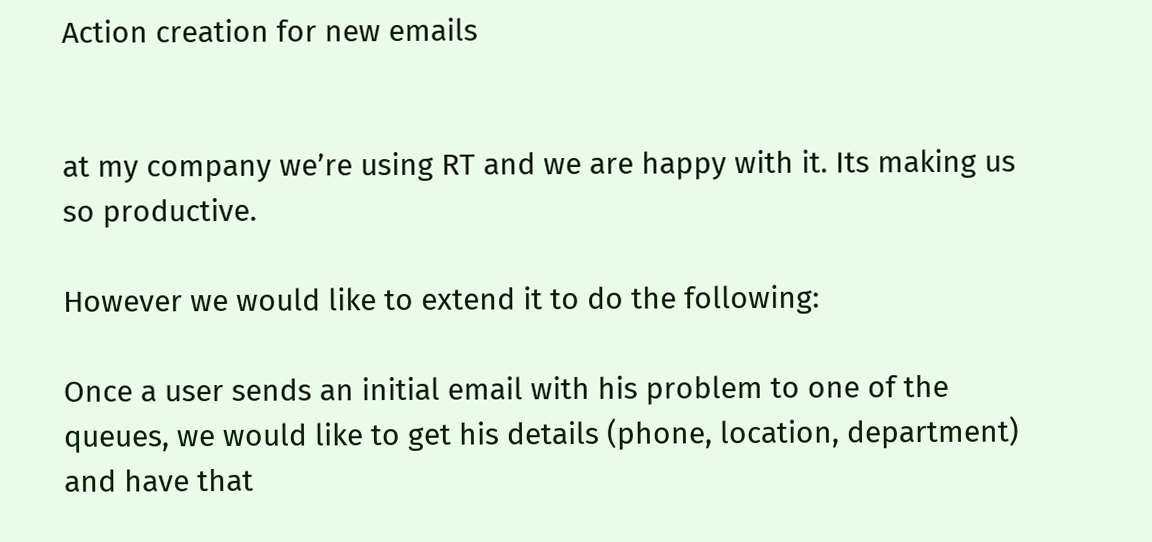Action creation for new emails


at my company we’re using RT and we are happy with it. Its making us
so productive.

However we would like to extend it to do the following:

Once a user sends an initial email with his problem to one of the
queues, we would like to get his details (phone, location, department)
and have that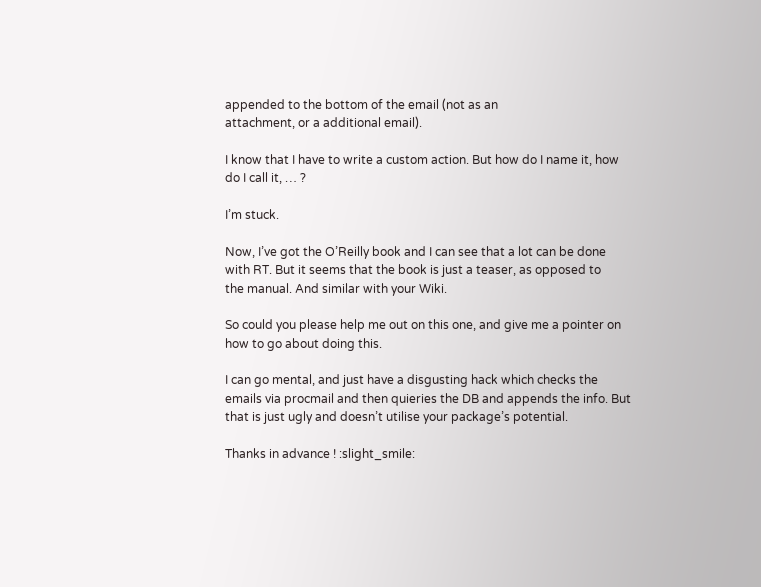appended to the bottom of the email (not as an
attachment, or a additional email).

I know that I have to write a custom action. But how do I name it, how
do I call it, … ?

I’m stuck.

Now, I’ve got the O’Reilly book and I can see that a lot can be done
with RT. But it seems that the book is just a teaser, as opposed to
the manual. And similar with your Wiki.

So could you please help me out on this one, and give me a pointer on
how to go about doing this.

I can go mental, and just have a disgusting hack which checks the
emails via procmail and then quieries the DB and appends the info. But
that is just ugly and doesn’t utilise your package’s potential.

Thanks in advance ! :slight_smile: